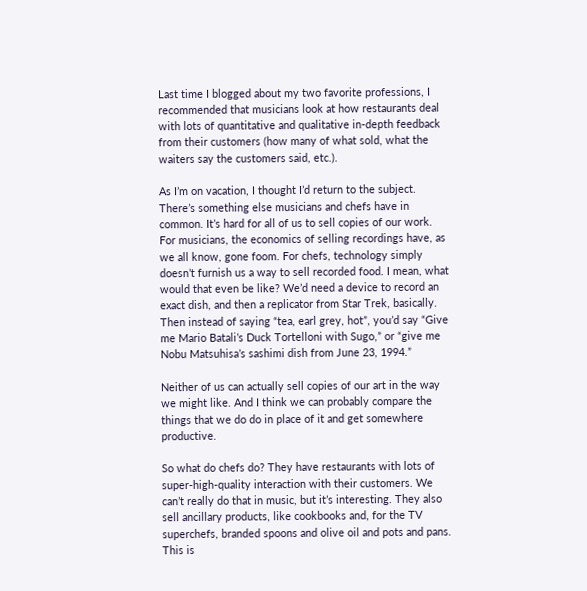Last time I blogged about my two favorite professions, I recommended that musicians look at how restaurants deal with lots of quantitative and qualitative in-depth feedback from their customers (how many of what sold, what the waiters say the customers said, etc.).

As I’m on vacation, I thought I’d return to the subject. There’s something else musicians and chefs have in common. It’s hard for all of us to sell copies of our work. For musicians, the economics of selling recordings have, as we all know, gone foom. For chefs, technology simply doesn’t furnish us a way to sell recorded food. I mean, what would that even be like? We’d need a device to record an exact dish, and then a replicator from Star Trek, basically. Then instead of saying “tea, earl grey, hot”, you’d say “Give me Mario Batali’s Duck Tortelloni with Sugo,” or “give me Nobu Matsuhisa’s sashimi dish from June 23, 1994.”

Neither of us can actually sell copies of our art in the way we might like. And I think we can probably compare the things that we do do in place of it and get somewhere productive.

So what do chefs do? They have restaurants with lots of super-high-quality interaction with their customers. We can’t really do that in music, but it’s interesting. They also sell ancillary products, like cookbooks and, for the TV superchefs, branded spoons and olive oil and pots and pans. This is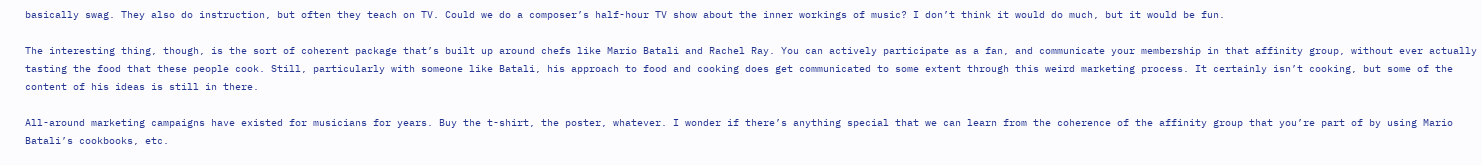basically swag. They also do instruction, but often they teach on TV. Could we do a composer’s half-hour TV show about the inner workings of music? I don’t think it would do much, but it would be fun.

The interesting thing, though, is the sort of coherent package that’s built up around chefs like Mario Batali and Rachel Ray. You can actively participate as a fan, and communicate your membership in that affinity group, without ever actually tasting the food that these people cook. Still, particularly with someone like Batali, his approach to food and cooking does get communicated to some extent through this weird marketing process. It certainly isn’t cooking, but some of the content of his ideas is still in there.

All-around marketing campaigns have existed for musicians for years. Buy the t-shirt, the poster, whatever. I wonder if there’s anything special that we can learn from the coherence of the affinity group that you’re part of by using Mario Batali’s cookbooks, etc.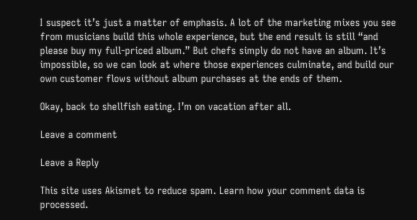I suspect it’s just a matter of emphasis. A lot of the marketing mixes you see from musicians build this whole experience, but the end result is still “and please buy my full-priced album.” But chefs simply do not have an album. It’s impossible, so we can look at where those experiences culminate, and build our own customer flows without album purchases at the ends of them.

Okay, back to shellfish eating. I’m on vacation after all.

Leave a comment

Leave a Reply

This site uses Akismet to reduce spam. Learn how your comment data is processed.